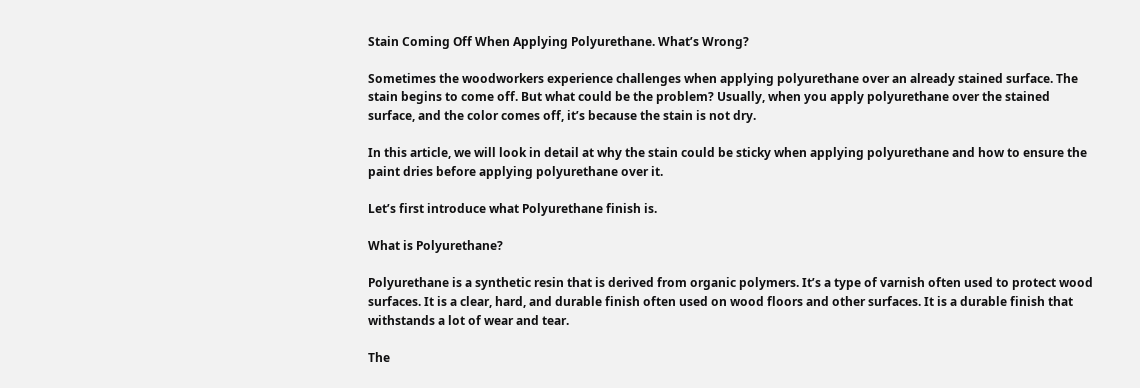Stain Coming Off When Applying Polyurethane. What’s Wrong?

Sometimes the woodworkers experience challenges when applying polyurethane over an already stained surface. The stain begins to come off. But what could be the problem? Usually, when you apply polyurethane over the stained surface, and the color comes off, it’s because the stain is not dry.

In this article, we will look in detail at why the stain could be sticky when applying polyurethane and how to ensure the paint dries before applying polyurethane over it.

Let’s first introduce what Polyurethane finish is.

What is Polyurethane?

Polyurethane is a synthetic resin that is derived from organic polymers. It’s a type of varnish often used to protect wood surfaces. It is a clear, hard, and durable finish often used on wood floors and other surfaces. It is a durable finish that withstands a lot of wear and tear.

The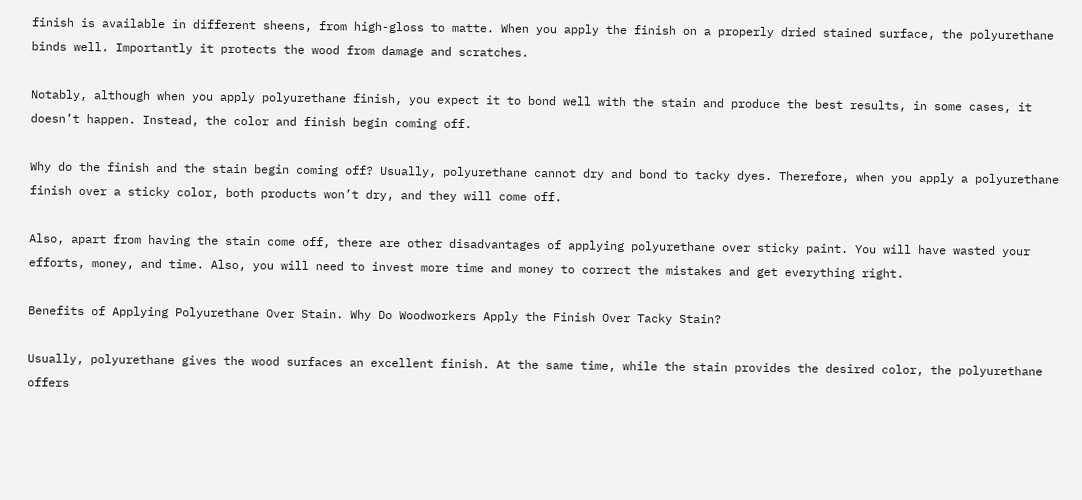finish is available in different sheens, from high-gloss to matte. When you apply the finish on a properly dried stained surface, the polyurethane binds well. Importantly it protects the wood from damage and scratches.

Notably, although when you apply polyurethane finish, you expect it to bond well with the stain and produce the best results, in some cases, it doesn’t happen. Instead, the color and finish begin coming off.

Why do the finish and the stain begin coming off? Usually, polyurethane cannot dry and bond to tacky dyes. Therefore, when you apply a polyurethane finish over a sticky color, both products won’t dry, and they will come off.

Also, apart from having the stain come off, there are other disadvantages of applying polyurethane over sticky paint. You will have wasted your efforts, money, and time. Also, you will need to invest more time and money to correct the mistakes and get everything right.

Benefits of Applying Polyurethane Over Stain. Why Do Woodworkers Apply the Finish Over Tacky Stain?

Usually, polyurethane gives the wood surfaces an excellent finish. At the same time, while the stain provides the desired color, the polyurethane offers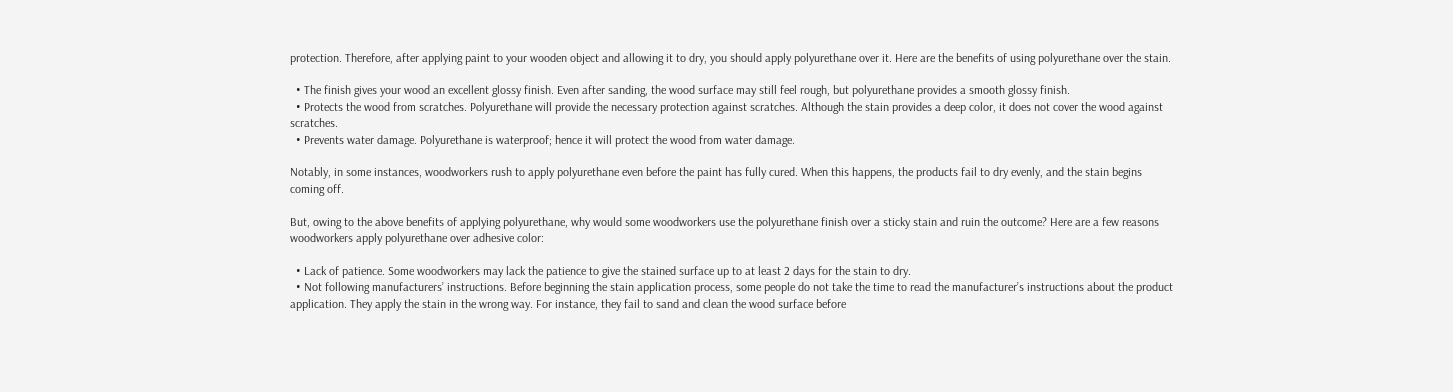protection. Therefore, after applying paint to your wooden object and allowing it to dry, you should apply polyurethane over it. Here are the benefits of using polyurethane over the stain.

  • The finish gives your wood an excellent glossy finish. Even after sanding, the wood surface may still feel rough, but polyurethane provides a smooth glossy finish.
  • Protects the wood from scratches. Polyurethane will provide the necessary protection against scratches. Although the stain provides a deep color, it does not cover the wood against scratches.
  • Prevents water damage. Polyurethane is waterproof; hence it will protect the wood from water damage.

Notably, in some instances, woodworkers rush to apply polyurethane even before the paint has fully cured. When this happens, the products fail to dry evenly, and the stain begins coming off.

But, owing to the above benefits of applying polyurethane, why would some woodworkers use the polyurethane finish over a sticky stain and ruin the outcome? Here are a few reasons woodworkers apply polyurethane over adhesive color:

  • Lack of patience. Some woodworkers may lack the patience to give the stained surface up to at least 2 days for the stain to dry.
  • Not following manufacturers’ instructions. Before beginning the stain application process, some people do not take the time to read the manufacturer’s instructions about the product application. They apply the stain in the wrong way. For instance, they fail to sand and clean the wood surface before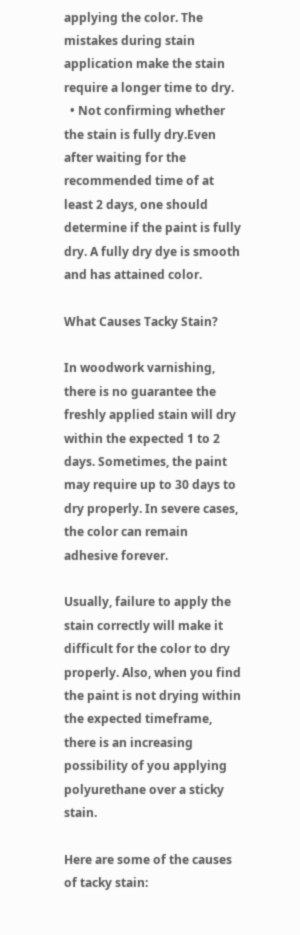applying the color. The mistakes during stain application make the stain require a longer time to dry.
  • Not confirming whether the stain is fully dry.Even after waiting for the recommended time of at least 2 days, one should determine if the paint is fully dry. A fully dry dye is smooth and has attained color.

What Causes Tacky Stain?

In woodwork varnishing, there is no guarantee the freshly applied stain will dry within the expected 1 to 2 days. Sometimes, the paint may require up to 30 days to dry properly. In severe cases, the color can remain adhesive forever.

Usually, failure to apply the stain correctly will make it difficult for the color to dry properly. Also, when you find the paint is not drying within the expected timeframe, there is an increasing possibility of you applying polyurethane over a sticky stain.

Here are some of the causes of tacky stain: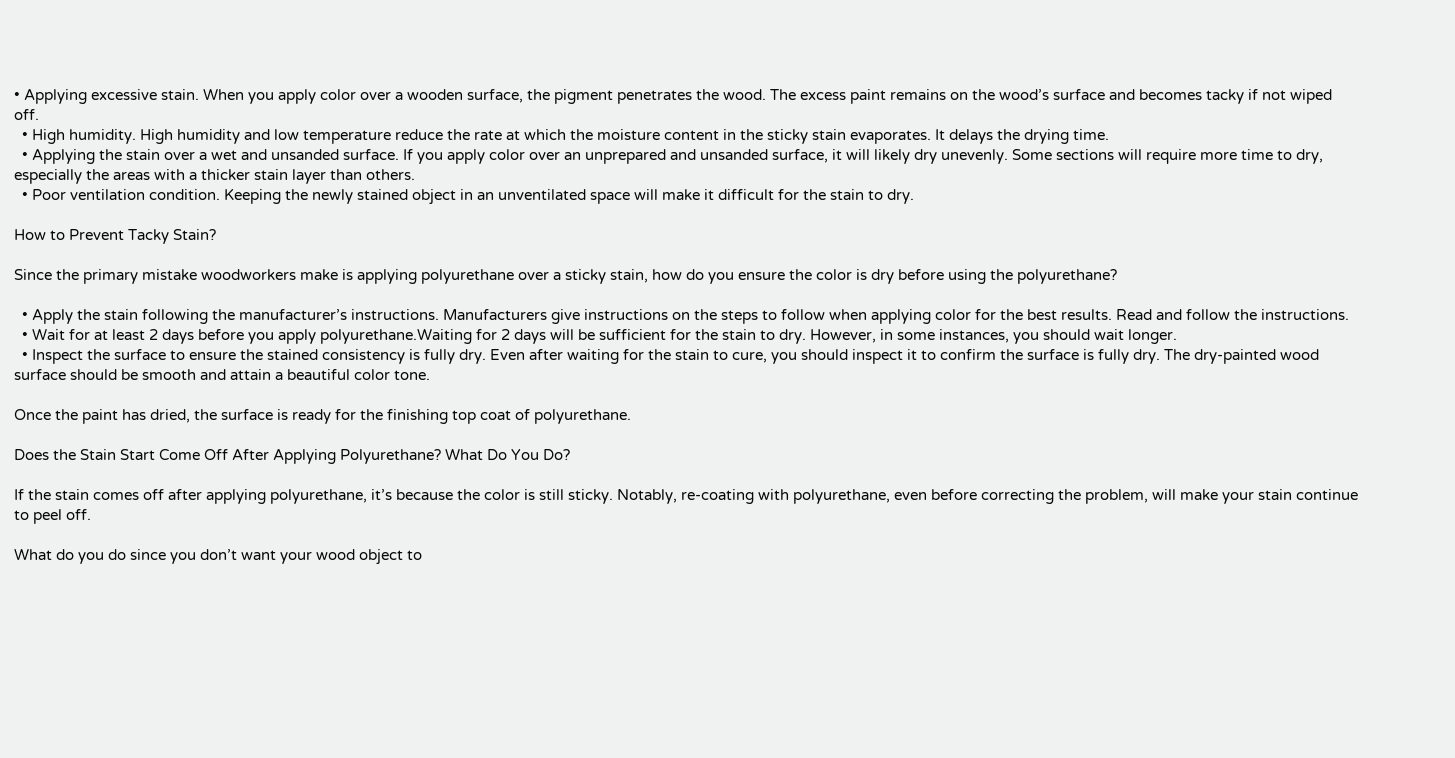• Applying excessive stain. When you apply color over a wooden surface, the pigment penetrates the wood. The excess paint remains on the wood’s surface and becomes tacky if not wiped off.
  • High humidity. High humidity and low temperature reduce the rate at which the moisture content in the sticky stain evaporates. It delays the drying time.
  • Applying the stain over a wet and unsanded surface. If you apply color over an unprepared and unsanded surface, it will likely dry unevenly. Some sections will require more time to dry, especially the areas with a thicker stain layer than others.
  • Poor ventilation condition. Keeping the newly stained object in an unventilated space will make it difficult for the stain to dry.

How to Prevent Tacky Stain?

Since the primary mistake woodworkers make is applying polyurethane over a sticky stain, how do you ensure the color is dry before using the polyurethane?

  • Apply the stain following the manufacturer’s instructions. Manufacturers give instructions on the steps to follow when applying color for the best results. Read and follow the instructions.
  • Wait for at least 2 days before you apply polyurethane.Waiting for 2 days will be sufficient for the stain to dry. However, in some instances, you should wait longer.
  • Inspect the surface to ensure the stained consistency is fully dry. Even after waiting for the stain to cure, you should inspect it to confirm the surface is fully dry. The dry-painted wood surface should be smooth and attain a beautiful color tone.

Once the paint has dried, the surface is ready for the finishing top coat of polyurethane.

Does the Stain Start Come Off After Applying Polyurethane? What Do You Do?

If the stain comes off after applying polyurethane, it’s because the color is still sticky. Notably, re-coating with polyurethane, even before correcting the problem, will make your stain continue to peel off.

What do you do since you don’t want your wood object to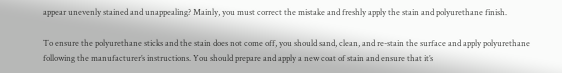appear unevenly stained and unappealing? Mainly, you must correct the mistake and freshly apply the stain and polyurethane finish.

To ensure the polyurethane sticks and the stain does not come off, you should sand, clean, and re-stain the surface and apply polyurethane following the manufacturer’s instructions. You should prepare and apply a new coat of stain and ensure that it’s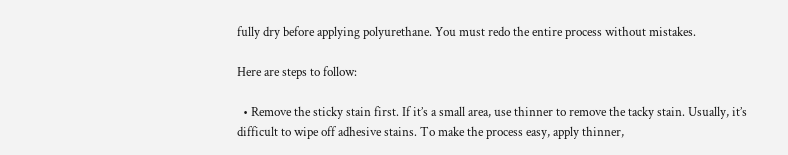fully dry before applying polyurethane. You must redo the entire process without mistakes.

Here are steps to follow:

  • Remove the sticky stain first. If it’s a small area, use thinner to remove the tacky stain. Usually, it’s difficult to wipe off adhesive stains. To make the process easy, apply thinner,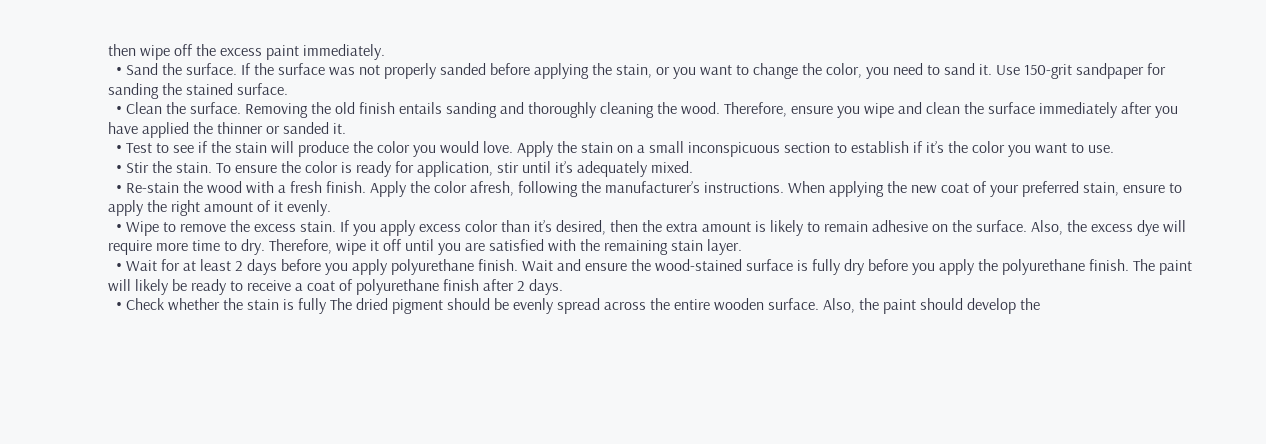then wipe off the excess paint immediately.
  • Sand the surface. If the surface was not properly sanded before applying the stain, or you want to change the color, you need to sand it. Use 150-grit sandpaper for sanding the stained surface.
  • Clean the surface. Removing the old finish entails sanding and thoroughly cleaning the wood. Therefore, ensure you wipe and clean the surface immediately after you have applied the thinner or sanded it.
  • Test to see if the stain will produce the color you would love. Apply the stain on a small inconspicuous section to establish if it’s the color you want to use.
  • Stir the stain. To ensure the color is ready for application, stir until it’s adequately mixed.
  • Re-stain the wood with a fresh finish. Apply the color afresh, following the manufacturer’s instructions. When applying the new coat of your preferred stain, ensure to apply the right amount of it evenly.
  • Wipe to remove the excess stain. If you apply excess color than it’s desired, then the extra amount is likely to remain adhesive on the surface. Also, the excess dye will require more time to dry. Therefore, wipe it off until you are satisfied with the remaining stain layer.
  • Wait for at least 2 days before you apply polyurethane finish. Wait and ensure the wood-stained surface is fully dry before you apply the polyurethane finish. The paint will likely be ready to receive a coat of polyurethane finish after 2 days.
  • Check whether the stain is fully The dried pigment should be evenly spread across the entire wooden surface. Also, the paint should develop the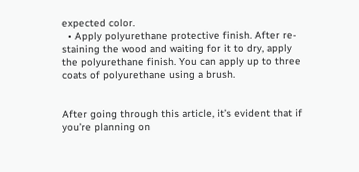expected color.
  • Apply polyurethane protective finish. After re-staining the wood and waiting for it to dry, apply the polyurethane finish. You can apply up to three coats of polyurethane using a brush.


After going through this article, it’s evident that if you’re planning on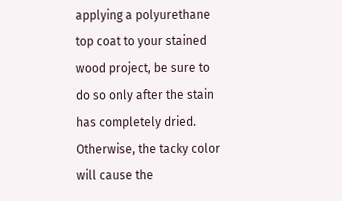applying a polyurethane top coat to your stained wood project, be sure to do so only after the stain has completely dried. Otherwise, the tacky color will cause the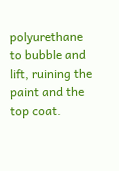polyurethane to bubble and lift, ruining the paint and the top coat.